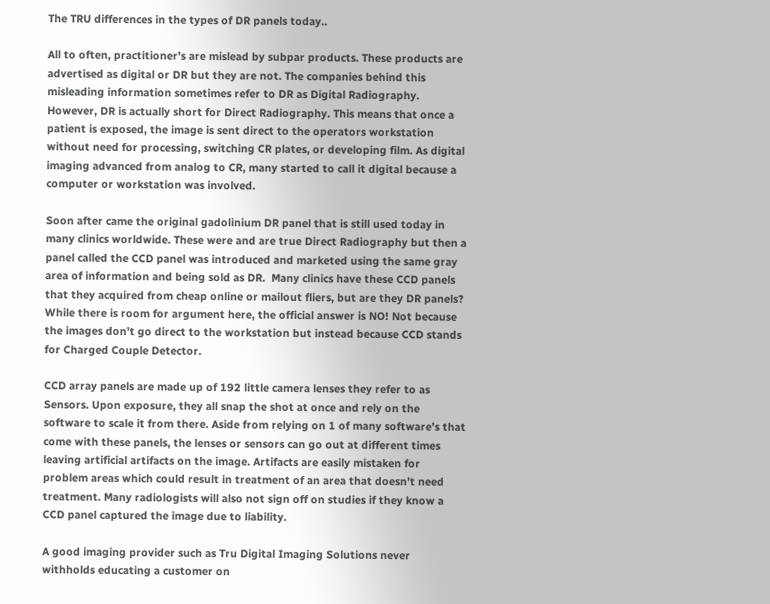The TRU differences in the types of DR panels today..

All to often, practitioner’s are mislead by subpar products. These products are advertised as digital or DR but they are not. The companies behind this misleading information sometimes refer to DR as Digital Radiography. However, DR is actually short for Direct Radiography. This means that once a patient is exposed, the image is sent direct to the operators workstation without need for processing, switching CR plates, or developing film. As digital imaging advanced from analog to CR, many started to call it digital because a computer or workstation was involved.

Soon after came the original gadolinium DR panel that is still used today in many clinics worldwide. These were and are true Direct Radiography but then a panel called the CCD panel was introduced and marketed using the same gray area of information and being sold as DR.  Many clinics have these CCD panels that they acquired from cheap online or mailout fliers, but are they DR panels? While there is room for argument here, the official answer is NO! Not because the images don’t go direct to the workstation but instead because CCD stands for Charged Couple Detector.

CCD array panels are made up of 192 little camera lenses they refer to as Sensors. Upon exposure, they all snap the shot at once and rely on the software to scale it from there. Aside from relying on 1 of many software’s that come with these panels, the lenses or sensors can go out at different times leaving artificial artifacts on the image. Artifacts are easily mistaken for problem areas which could result in treatment of an area that doesn’t need treatment. Many radiologists will also not sign off on studies if they know a CCD panel captured the image due to liability.

A good imaging provider such as Tru Digital Imaging Solutions never withholds educating a customer on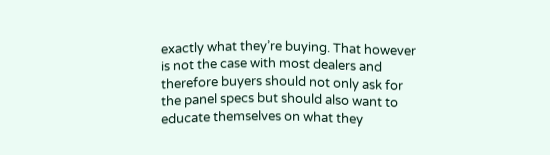exactly what they’re buying. That however is not the case with most dealers and therefore buyers should not only ask for the panel specs but should also want to educate themselves on what they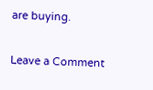are buying.

Leave a Comment